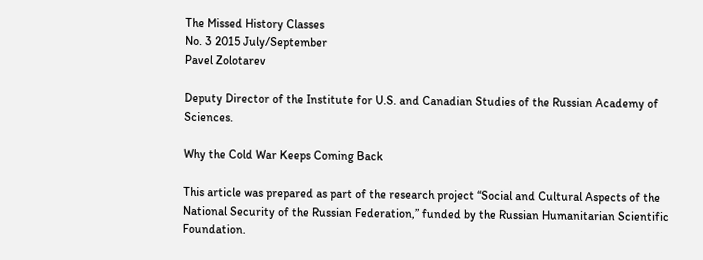The Missed History Classes
No. 3 2015 July/September
Pavel Zolotarev

Deputy Director of the Institute for U.S. and Canadian Studies of the Russian Academy of Sciences.

Why the Cold War Keeps Coming Back

This article was prepared as part of the research project “Social and Cultural Aspects of the National Security of the Russian Federation,” funded by the Russian Humanitarian Scientific Foundation.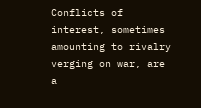Conflicts of interest, sometimes amounting to rivalry verging on war, are a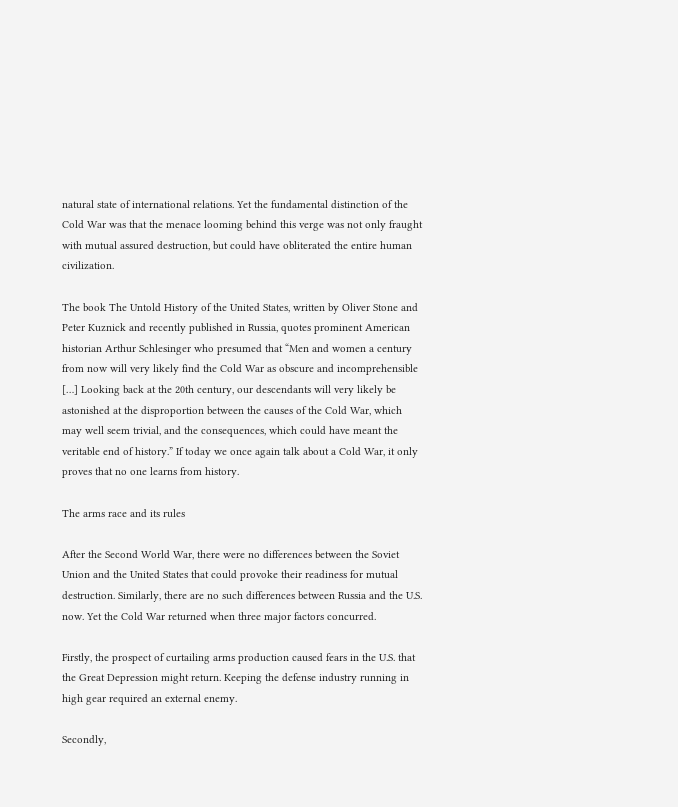natural state of international relations. Yet the fundamental distinction of the Cold War was that the menace looming behind this verge was not only fraught with mutual assured destruction, but could have obliterated the entire human civilization.

The book The Untold History of the United States, written by Oliver Stone and Peter Kuznick and recently published in Russia, quotes prominent American historian Arthur Schlesinger who presumed that “Men and women a century from now will very likely find the Cold War as obscure and incomprehensible […] Looking back at the 20th century, our descendants will very likely be astonished at the disproportion between the causes of the Cold War, which may well seem trivial, and the consequences, which could have meant the veritable end of history.” If today we once again talk about a Cold War, it only proves that no one learns from history.

The arms race and its rules

After the Second World War, there were no differences between the Soviet Union and the United States that could provoke their readiness for mutual destruction. Similarly, there are no such differences between Russia and the U.S. now. Yet the Cold War returned when three major factors concurred.

Firstly, the prospect of curtailing arms production caused fears in the U.S. that the Great Depression might return. Keeping the defense industry running in high gear required an external enemy.

Secondly,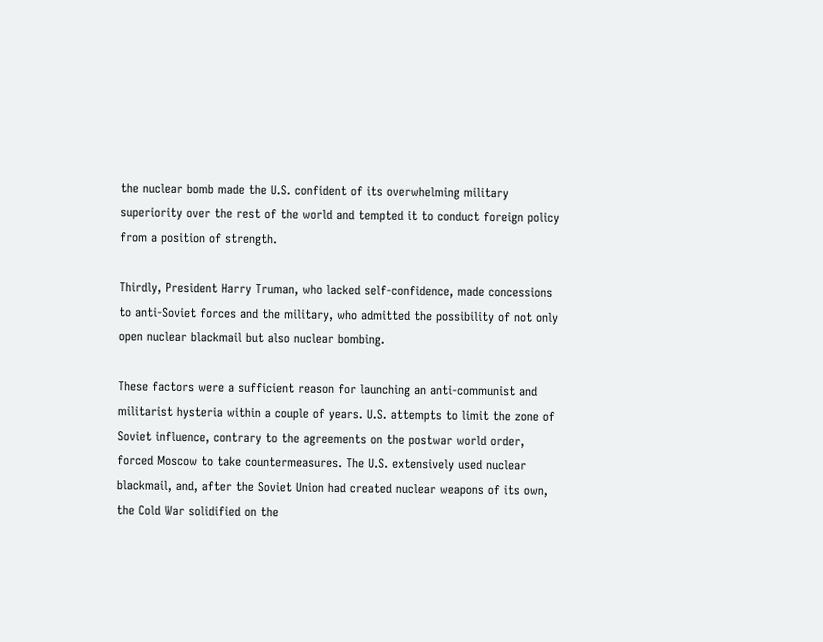the nuclear bomb made the U.S. confident of its overwhelming military superiority over the rest of the world and tempted it to conduct foreign policy from a position of strength.

Thirdly, President Harry Truman, who lacked self-confidence, made concessions to anti-Soviet forces and the military, who admitted the possibility of not only open nuclear blackmail but also nuclear bombing.

These factors were a sufficient reason for launching an anti-communist and militarist hysteria within a couple of years. U.S. attempts to limit the zone of Soviet influence, contrary to the agreements on the postwar world order, forced Moscow to take countermeasures. The U.S. extensively used nuclear blackmail, and, after the Soviet Union had created nuclear weapons of its own, the Cold War solidified on the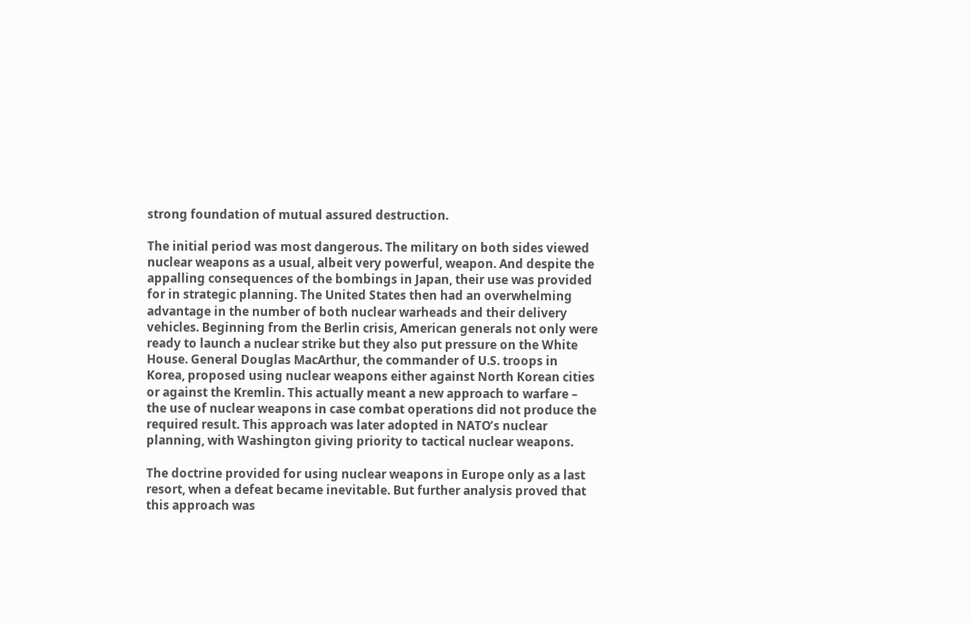strong foundation of mutual assured destruction.

The initial period was most dangerous. The military on both sides viewed nuclear weapons as a usual, albeit very powerful, weapon. And despite the appalling consequences of the bombings in Japan, their use was provided for in strategic planning. The United States then had an overwhelming advantage in the number of both nuclear warheads and their delivery vehicles. Beginning from the Berlin crisis, American generals not only were ready to launch a nuclear strike but they also put pressure on the White House. General Douglas MacArthur, the commander of U.S. troops in Korea, proposed using nuclear weapons either against North Korean cities or against the Kremlin. This actually meant a new approach to warfare – the use of nuclear weapons in case combat operations did not produce the required result. This approach was later adopted in NATO’s nuclear planning, with Washington giving priority to tactical nuclear weapons.

The doctrine provided for using nuclear weapons in Europe only as a last resort, when a defeat became inevitable. But further analysis proved that this approach was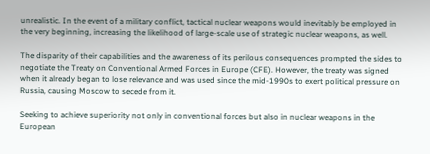unrealistic. In the event of a military conflict, tactical nuclear weapons would inevitably be employed in the very beginning, increasing the likelihood of large-scale use of strategic nuclear weapons, as well.

The disparity of their capabilities and the awareness of its perilous consequences prompted the sides to negotiate the Treaty on Conventional Armed Forces in Europe (CFE). However, the treaty was signed when it already began to lose relevance and was used since the mid-1990s to exert political pressure on Russia, causing Moscow to secede from it.

Seeking to achieve superiority not only in conventional forces but also in nuclear weapons in the European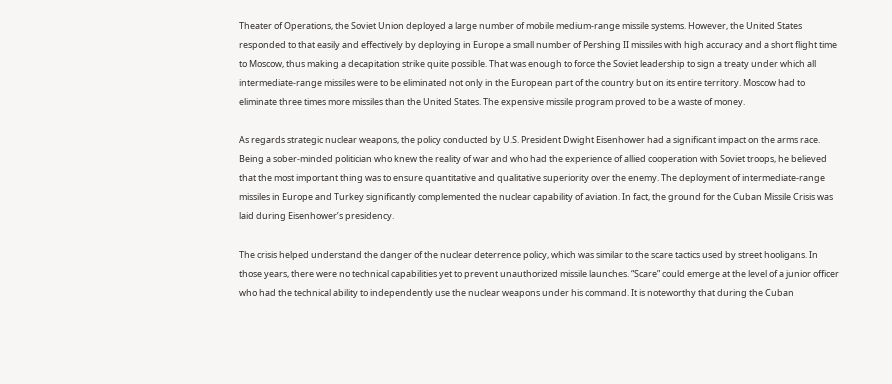Theater of Operations, the Soviet Union deployed a large number of mobile medium-range missile systems. However, the United States responded to that easily and effectively by deploying in Europe a small number of Pershing II missiles with high accuracy and a short flight time to Moscow, thus making a decapitation strike quite possible. That was enough to force the Soviet leadership to sign a treaty under which all intermediate-range missiles were to be eliminated not only in the European part of the country but on its entire territory. Moscow had to eliminate three times more missiles than the United States. The expensive missile program proved to be a waste of money.

As regards strategic nuclear weapons, the policy conducted by U.S. President Dwight Eisenhower had a significant impact on the arms race. Being a sober-minded politician who knew the reality of war and who had the experience of allied cooperation with Soviet troops, he believed that the most important thing was to ensure quantitative and qualitative superiority over the enemy. The deployment of intermediate-range missiles in Europe and Turkey significantly complemented the nuclear capability of aviation. In fact, the ground for the Cuban Missile Crisis was laid during Eisenhower’s presidency.

The crisis helped understand the danger of the nuclear deterrence policy, which was similar to the scare tactics used by street hooligans. In those years, there were no technical capabilities yet to prevent unauthorized missile launches. “Scare” could emerge at the level of a junior officer who had the technical ability to independently use the nuclear weapons under his command. It is noteworthy that during the Cuban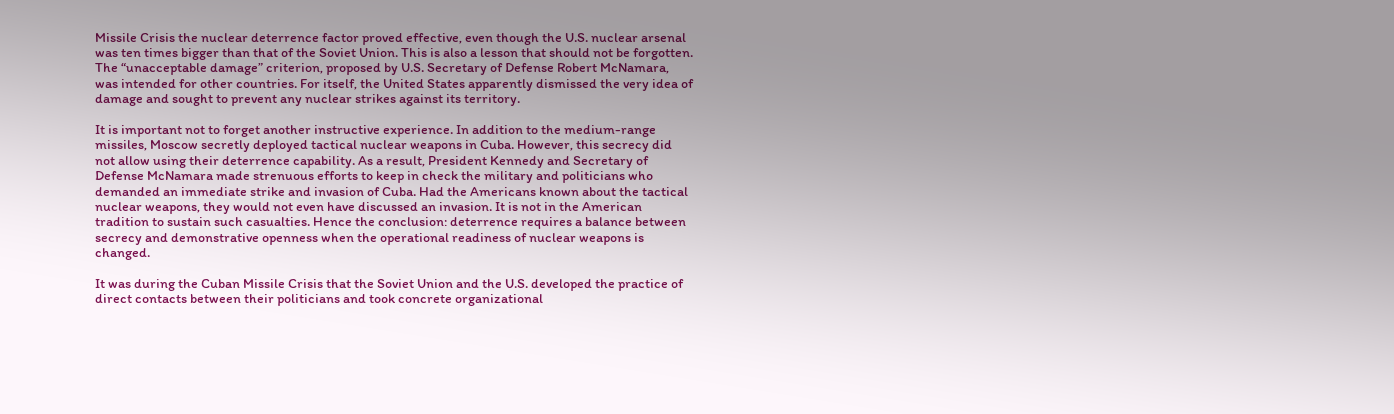Missile Crisis the nuclear deterrence factor proved effective, even though the U.S. nuclear arsenal was ten times bigger than that of the Soviet Union. This is also a lesson that should not be forgotten. The “unacceptable damage” criterion, proposed by U.S. Secretary of Defense Robert McNamara, was intended for other countries. For itself, the United States apparently dismissed the very idea of damage and sought to prevent any nuclear strikes against its territory.

It is important not to forget another instructive experience. In addition to the medium-range missiles, Moscow secretly deployed tactical nuclear weapons in Cuba. However, this secrecy did not allow using their deterrence capability. As a result, President Kennedy and Secretary of Defense McNamara made strenuous efforts to keep in check the military and politicians who demanded an immediate strike and invasion of Cuba. Had the Americans known about the tactical nuclear weapons, they would not even have discussed an invasion. It is not in the American tradition to sustain such casualties. Hence the conclusion: deterrence requires a balance between secrecy and demonstrative openness when the operational readiness of nuclear weapons is changed.

It was during the Cuban Missile Crisis that the Soviet Union and the U.S. developed the practice of direct contacts between their politicians and took concrete organizational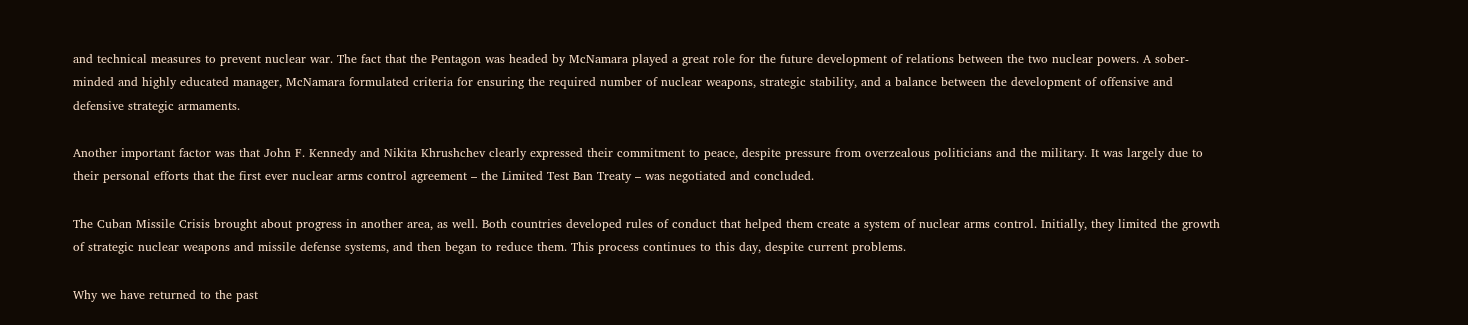and technical measures to prevent nuclear war. The fact that the Pentagon was headed by McNamara played a great role for the future development of relations between the two nuclear powers. A sober-minded and highly educated manager, McNamara formulated criteria for ensuring the required number of nuclear weapons, strategic stability, and a balance between the development of offensive and defensive strategic armaments.

Another important factor was that John F. Kennedy and Nikita Khrushchev clearly expressed their commitment to peace, despite pressure from overzealous politicians and the military. It was largely due to their personal efforts that the first ever nuclear arms control agreement – the Limited Test Ban Treaty – was negotiated and concluded.

The Cuban Missile Crisis brought about progress in another area, as well. Both countries developed rules of conduct that helped them create a system of nuclear arms control. Initially, they limited the growth of strategic nuclear weapons and missile defense systems, and then began to reduce them. This process continues to this day, despite current problems.

Why we have returned to the past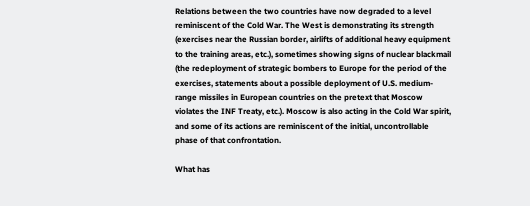Relations between the two countries have now degraded to a level reminiscent of the Cold War. The West is demonstrating its strength (exercises near the Russian border, airlifts of additional heavy equipment to the training areas, etc.), sometimes showing signs of nuclear blackmail (the redeployment of strategic bombers to Europe for the period of the exercises, statements about a possible deployment of U.S. medium-range missiles in European countries on the pretext that Moscow violates the INF Treaty, etc.). Moscow is also acting in the Cold War spirit, and some of its actions are reminiscent of the initial, uncontrollable phase of that confrontation.

What has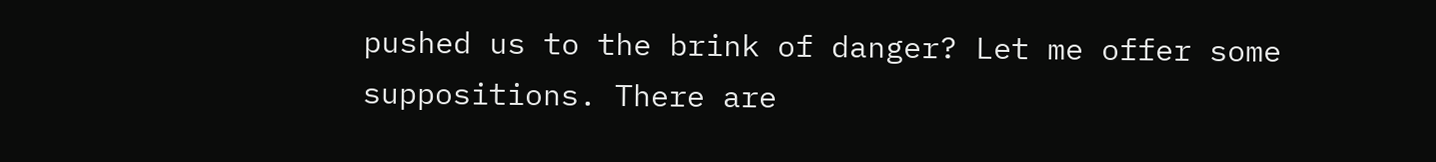pushed us to the brink of danger? Let me offer some suppositions. There are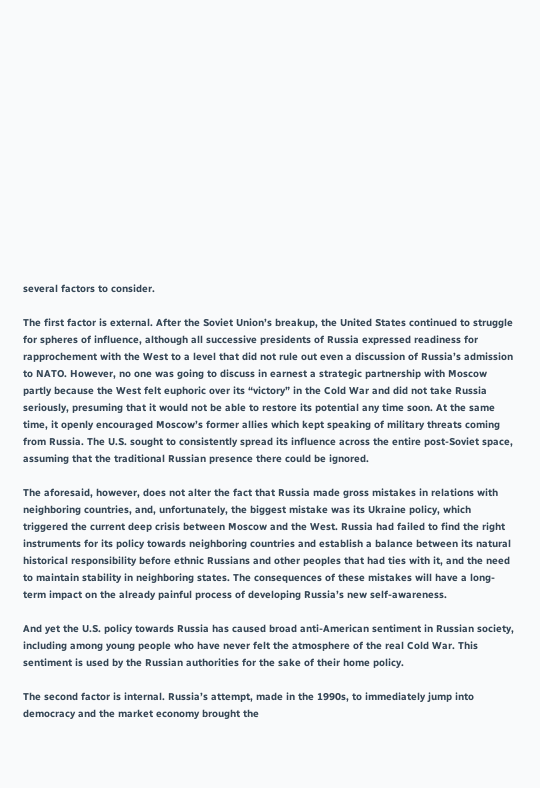several factors to consider.

The first factor is external. After the Soviet Union’s breakup, the United States continued to struggle for spheres of influence, although all successive presidents of Russia expressed readiness for rapprochement with the West to a level that did not rule out even a discussion of Russia’s admission to NATO. However, no one was going to discuss in earnest a strategic partnership with Moscow partly because the West felt euphoric over its “victory” in the Cold War and did not take Russia seriously, presuming that it would not be able to restore its potential any time soon. At the same time, it openly encouraged Moscow’s former allies which kept speaking of military threats coming from Russia. The U.S. sought to consistently spread its influence across the entire post-Soviet space, assuming that the traditional Russian presence there could be ignored.

The aforesaid, however, does not alter the fact that Russia made gross mistakes in relations with neighboring countries, and, unfortunately, the biggest mistake was its Ukraine policy, which triggered the current deep crisis between Moscow and the West. Russia had failed to find the right instruments for its policy towards neighboring countries and establish a balance between its natural historical responsibility before ethnic Russians and other peoples that had ties with it, and the need to maintain stability in neighboring states. The consequences of these mistakes will have a long-term impact on the already painful process of developing Russia’s new self-awareness.

And yet the U.S. policy towards Russia has caused broad anti-American sentiment in Russian society, including among young people who have never felt the atmosphere of the real Cold War. This sentiment is used by the Russian authorities for the sake of their home policy.

The second factor is internal. Russia’s attempt, made in the 1990s, to immediately jump into democracy and the market economy brought the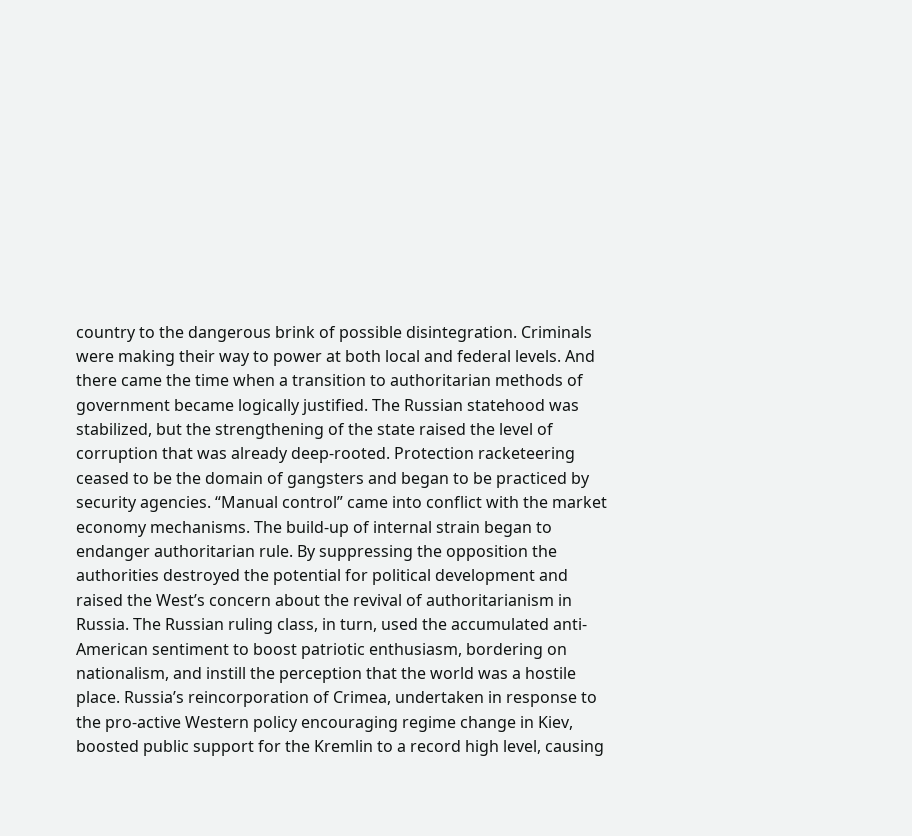country to the dangerous brink of possible disintegration. Criminals were making their way to power at both local and federal levels. And there came the time when a transition to authoritarian methods of government became logically justified. The Russian statehood was stabilized, but the strengthening of the state raised the level of corruption that was already deep-rooted. Protection racketeering ceased to be the domain of gangsters and began to be practiced by security agencies. “Manual control” came into conflict with the market economy mechanisms. The build-up of internal strain began to endanger authoritarian rule. By suppressing the opposition the authorities destroyed the potential for political development and raised the West’s concern about the revival of authoritarianism in Russia. The Russian ruling class, in turn, used the accumulated anti-American sentiment to boost patriotic enthusiasm, bordering on nationalism, and instill the perception that the world was a hostile place. Russia’s reincorporation of Crimea, undertaken in response to the pro-active Western policy encouraging regime change in Kiev, boosted public support for the Kremlin to a record high level, causing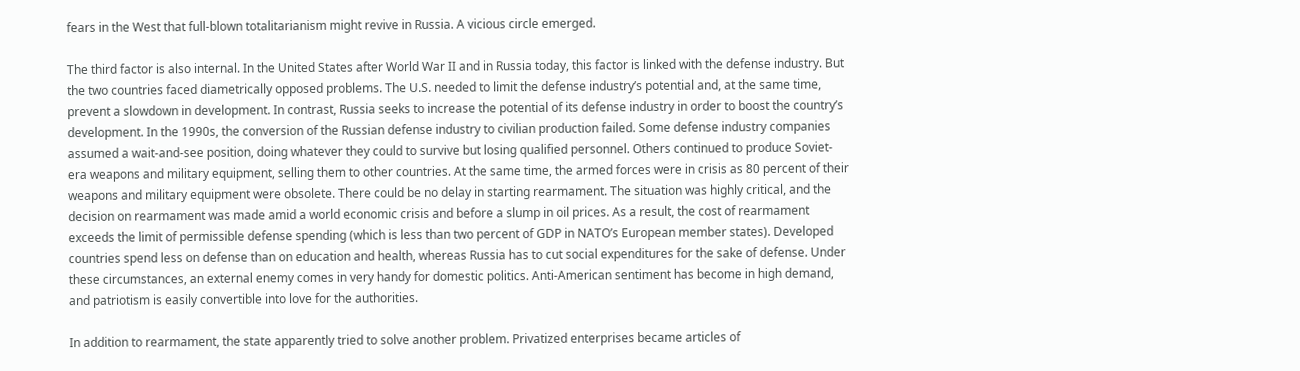fears in the West that full-blown totalitarianism might revive in Russia. A vicious circle emerged.

The third factor is also internal. In the United States after World War II and in Russia today, this factor is linked with the defense industry. But the two countries faced diametrically opposed problems. The U.S. needed to limit the defense industry’s potential and, at the same time, prevent a slowdown in development. In contrast, Russia seeks to increase the potential of its defense industry in order to boost the country’s development. In the 1990s, the conversion of the Russian defense industry to civilian production failed. Some defense industry companies assumed a wait-and-see position, doing whatever they could to survive but losing qualified personnel. Others continued to produce Soviet-era weapons and military equipment, selling them to other countries. At the same time, the armed forces were in crisis as 80 percent of their weapons and military equipment were obsolete. There could be no delay in starting rearmament. The situation was highly critical, and the decision on rearmament was made amid a world economic crisis and before a slump in oil prices. As a result, the cost of rearmament exceeds the limit of permissible defense spending (which is less than two percent of GDP in NATO’s European member states). Developed countries spend less on defense than on education and health, whereas Russia has to cut social expenditures for the sake of defense. Under these circumstances, an external enemy comes in very handy for domestic politics. Anti-American sentiment has become in high demand, and patriotism is easily convertible into love for the authorities.

In addition to rearmament, the state apparently tried to solve another problem. Privatized enterprises became articles of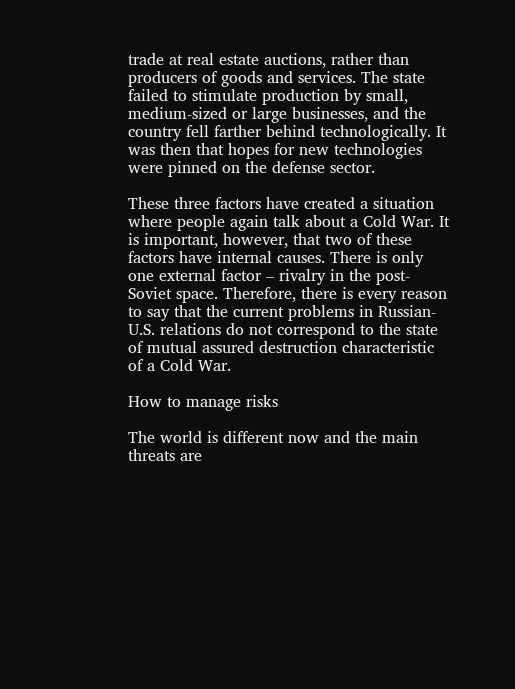trade at real estate auctions, rather than producers of goods and services. The state failed to stimulate production by small, medium-sized or large businesses, and the country fell farther behind technologically. It was then that hopes for new technologies were pinned on the defense sector.

These three factors have created a situation where people again talk about a Cold War. It is important, however, that two of these factors have internal causes. There is only one external factor – rivalry in the post-Soviet space. Therefore, there is every reason to say that the current problems in Russian-U.S. relations do not correspond to the state of mutual assured destruction characteristic of a Cold War.

How to manage risks

The world is different now and the main threats are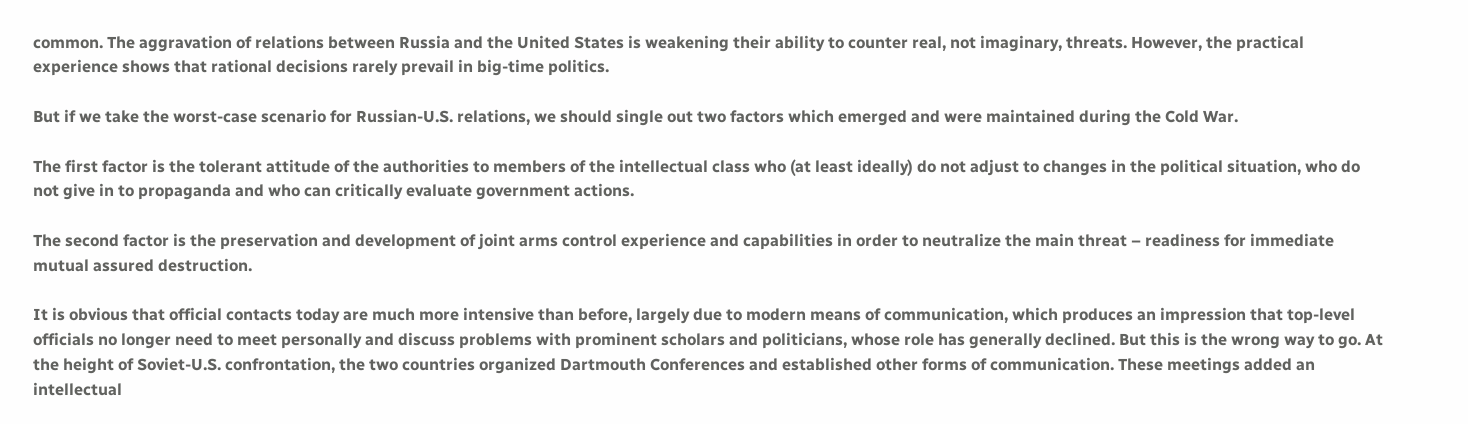common. The aggravation of relations between Russia and the United States is weakening their ability to counter real, not imaginary, threats. However, the practical experience shows that rational decisions rarely prevail in big-time politics.

But if we take the worst-case scenario for Russian-U.S. relations, we should single out two factors which emerged and were maintained during the Cold War.

The first factor is the tolerant attitude of the authorities to members of the intellectual class who (at least ideally) do not adjust to changes in the political situation, who do not give in to propaganda and who can critically evaluate government actions.

The second factor is the preservation and development of joint arms control experience and capabilities in order to neutralize the main threat – readiness for immediate mutual assured destruction.

It is obvious that official contacts today are much more intensive than before, largely due to modern means of communication, which produces an impression that top-level officials no longer need to meet personally and discuss problems with prominent scholars and politicians, whose role has generally declined. But this is the wrong way to go. At the height of Soviet-U.S. confrontation, the two countries organized Dartmouth Conferences and established other forms of communication. These meetings added an intellectual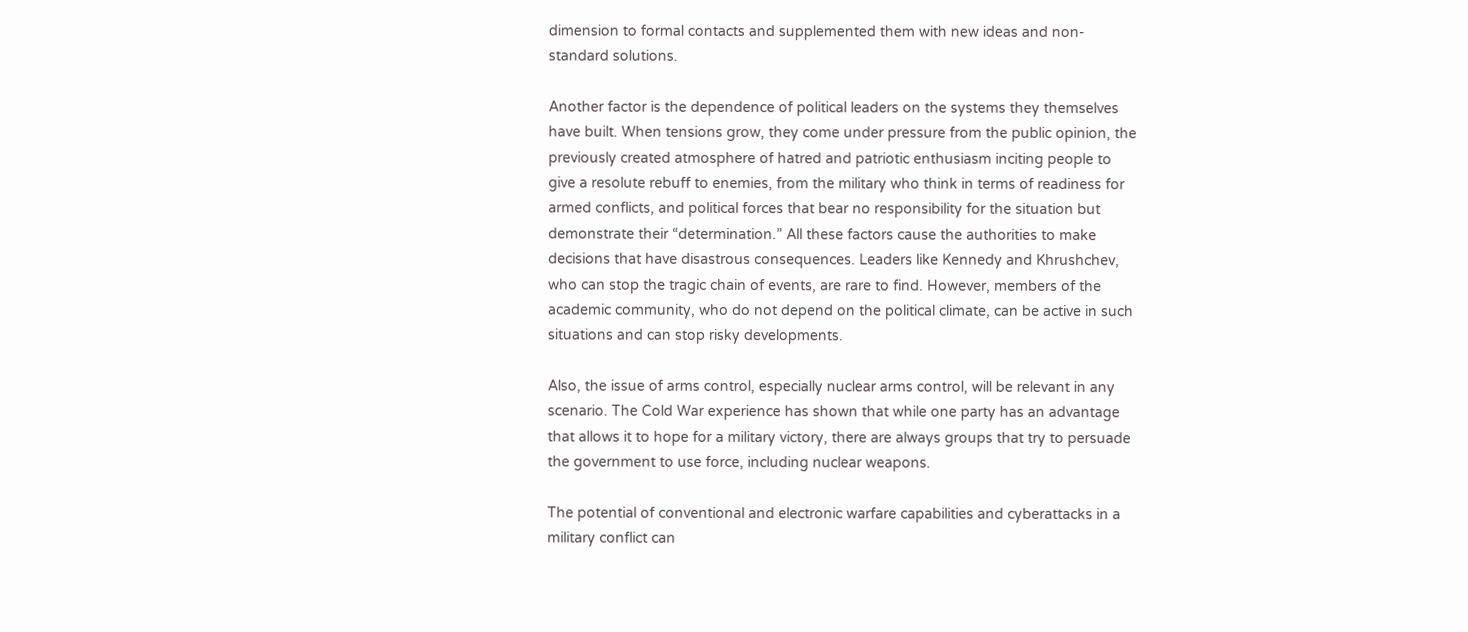dimension to formal contacts and supplemented them with new ideas and non-standard solutions.

Another factor is the dependence of political leaders on the systems they themselves have built. When tensions grow, they come under pressure from the public opinion, the previously created atmosphere of hatred and patriotic enthusiasm inciting people to give a resolute rebuff to enemies, from the military who think in terms of readiness for armed conflicts, and political forces that bear no responsibility for the situation but demonstrate their “determination.” All these factors cause the authorities to make decisions that have disastrous consequences. Leaders like Kennedy and Khrushchev, who can stop the tragic chain of events, are rare to find. However, members of the academic community, who do not depend on the political climate, can be active in such situations and can stop risky developments.

Also, the issue of arms control, especially nuclear arms control, will be relevant in any scenario. The Cold War experience has shown that while one party has an advantage that allows it to hope for a military victory, there are always groups that try to persuade the government to use force, including nuclear weapons.

The potential of conventional and electronic warfare capabilities and cyberattacks in a military conflict can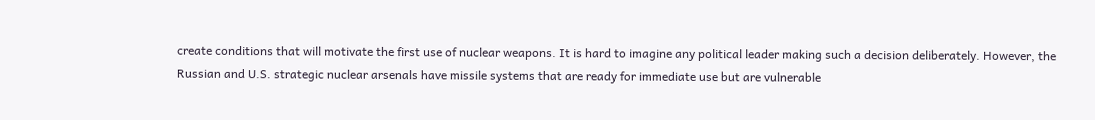create conditions that will motivate the first use of nuclear weapons. It is hard to imagine any political leader making such a decision deliberately. However, the Russian and U.S. strategic nuclear arsenals have missile systems that are ready for immediate use but are vulnerable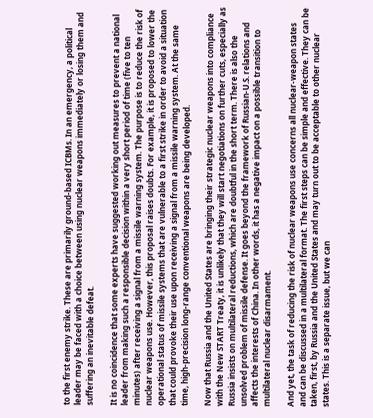to the first enemy strike. These are primarily ground-based ICBMs. In an emergency, a political leader may be faced with a choice between using nuclear weapons immediately or losing them and suffering an inevitable defeat.

It is no coincidence that some experts have suggested working out measures to prevent a national leader from making such a responsible decision within a very short period of time (five to ten minutes) after receiving a signal from a missile warning system. The purpose is to reduce the risk of nuclear weapons use. However, this proposal raises doubts. For example, it is proposed to lower the operational status of missile systems that are vulnerable to a first strike in order to avoid a situation that could provoke their use upon receiving a signal from a missile warning system. At the same time, high-precision long-range conventional weapons are being developed.

Now that Russia and the United States are bringing their strategic nuclear weapons into compliance with the New START Treaty, it is unlikely that they will start negotiations on further cuts, especially as Russia insists on multilateral reductions, which are doubtful in the short term. There is also the unsolved problem of missile defense. It goes beyond the framework of Russian-U.S. relations and affects the interests of China. In other words, it has a negative impact on a possible transition to multilateral nuclear disarmament.

And yet, the task of reducing the risk of nuclear weapons use concerns all nuclear-weapon states and can be discussed in a multilateral format. The first steps can be simple and effective. They can be taken, first, by Russia and the United States and may turn out to be acceptable to other nuclear states. This is a separate issue, but we can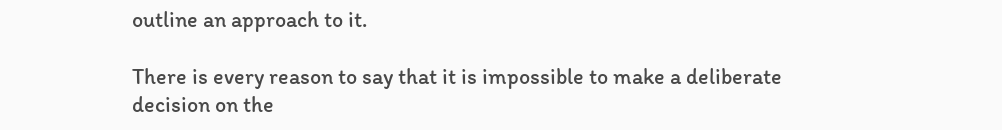outline an approach to it.

There is every reason to say that it is impossible to make a deliberate decision on the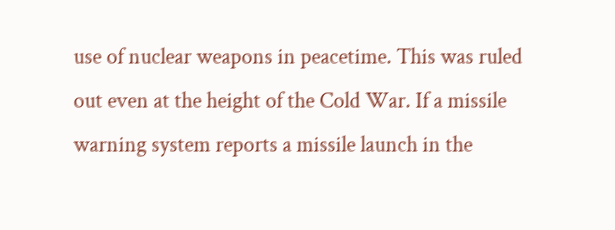use of nuclear weapons in peacetime. This was ruled out even at the height of the Cold War. If a missile warning system reports a missile launch in the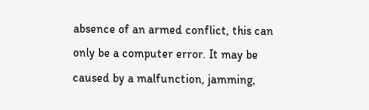absence of an armed conflict, this can only be a computer error. It may be caused by a malfunction, jamming,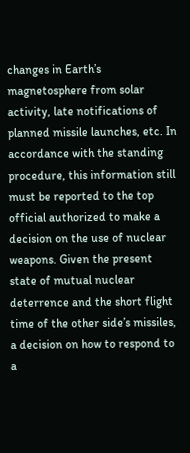changes in Earth’s magnetosphere from solar activity, late notifications of planned missile launches, etc. In accordance with the standing procedure, this information still must be reported to the top official authorized to make a decision on the use of nuclear weapons. Given the present state of mutual nuclear deterrence and the short flight time of the other side’s missiles, a decision on how to respond to a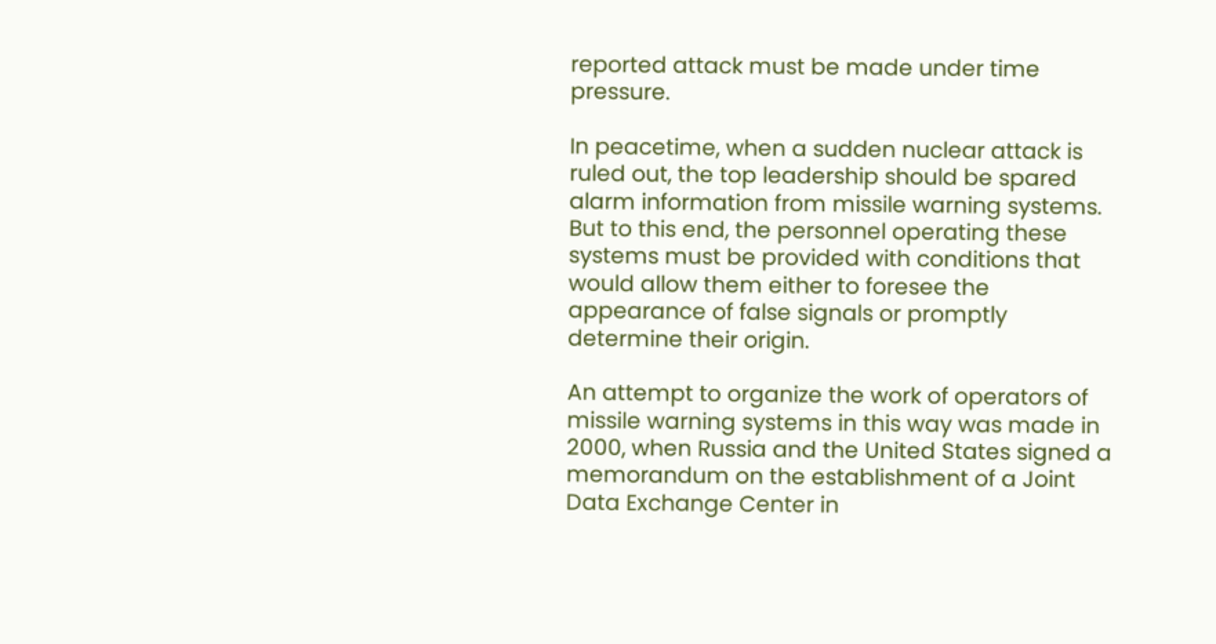reported attack must be made under time pressure.

In peacetime, when a sudden nuclear attack is ruled out, the top leadership should be spared alarm information from missile warning systems. But to this end, the personnel operating these systems must be provided with conditions that would allow them either to foresee the appearance of false signals or promptly determine their origin.

An attempt to organize the work of operators of missile warning systems in this way was made in 2000, when Russia and the United States signed a memorandum on the establishment of a Joint Data Exchange Center in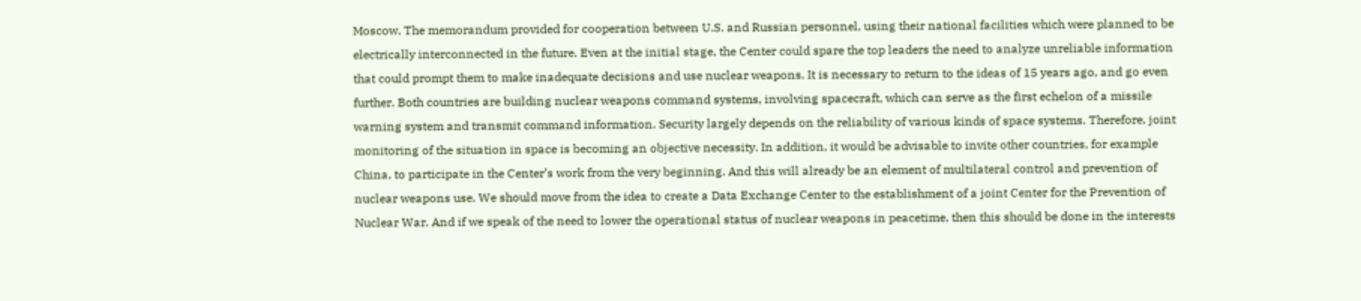Moscow. The memorandum provided for cooperation between U.S. and Russian personnel, using their national facilities which were planned to be electrically interconnected in the future. Even at the initial stage, the Center could spare the top leaders the need to analyze unreliable information that could prompt them to make inadequate decisions and use nuclear weapons. It is necessary to return to the ideas of 15 years ago, and go even further. Both countries are building nuclear weapons command systems, involving spacecraft, which can serve as the first echelon of a missile warning system and transmit command information. Security largely depends on the reliability of various kinds of space systems. Therefore, joint monitoring of the situation in space is becoming an objective necessity. In addition, it would be advisable to invite other countries, for example China, to participate in the Center’s work from the very beginning. And this will already be an element of multilateral control and prevention of nuclear weapons use. We should move from the idea to create a Data Exchange Center to the establishment of a joint Center for the Prevention of Nuclear War. And if we speak of the need to lower the operational status of nuclear weapons in peacetime, then this should be done in the interests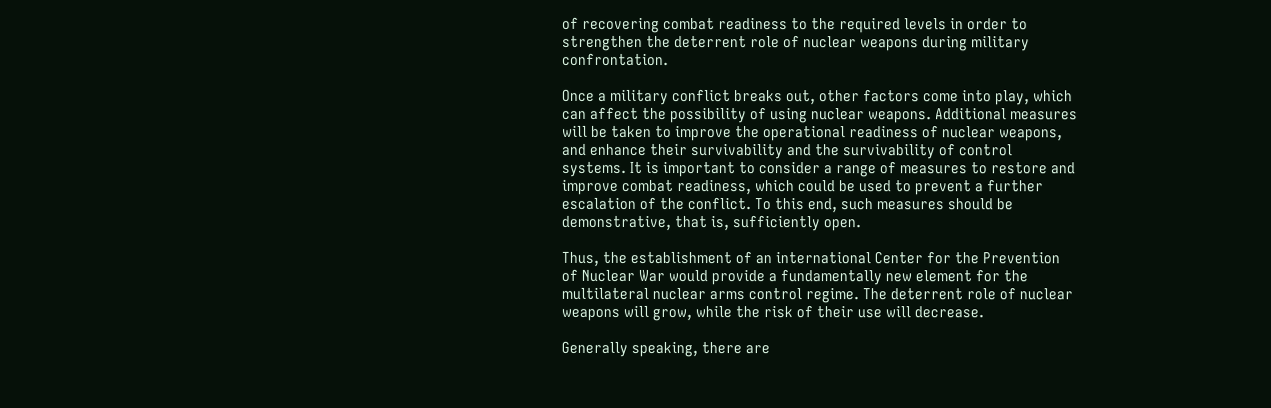of recovering combat readiness to the required levels in order to strengthen the deterrent role of nuclear weapons during military confrontation.

Once a military conflict breaks out, other factors come into play, which can affect the possibility of using nuclear weapons. Additional measures will be taken to improve the operational readiness of nuclear weapons, and enhance their survivability and the survivability of control systems. It is important to consider a range of measures to restore and improve combat readiness, which could be used to prevent a further escalation of the conflict. To this end, such measures should be demonstrative, that is, sufficiently open.

Thus, the establishment of an international Center for the Prevention of Nuclear War would provide a fundamentally new element for the multilateral nuclear arms control regime. The deterrent role of nuclear weapons will grow, while the risk of their use will decrease.

Generally speaking, there are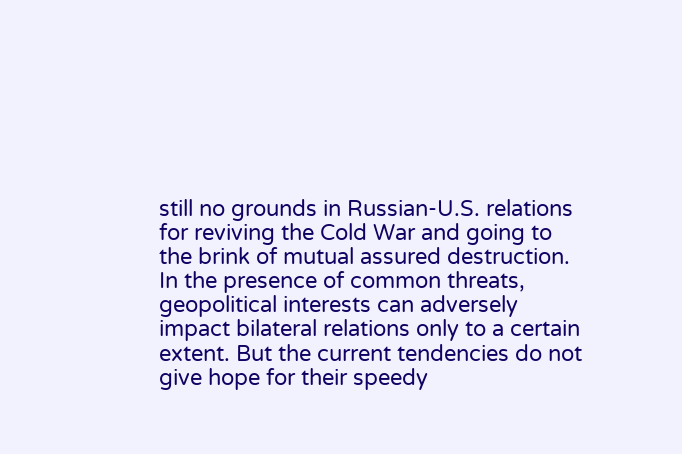still no grounds in Russian-U.S. relations for reviving the Cold War and going to the brink of mutual assured destruction. In the presence of common threats, geopolitical interests can adversely impact bilateral relations only to a certain extent. But the current tendencies do not give hope for their speedy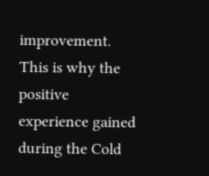improvement. This is why the positive experience gained during the Cold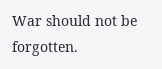War should not be forgotten.